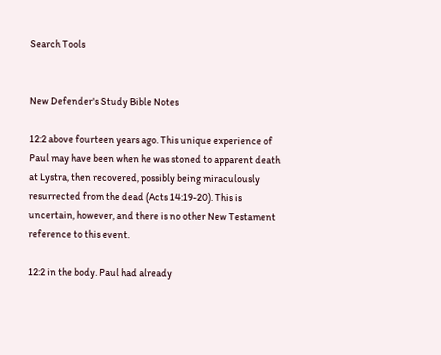Search Tools


New Defender's Study Bible Notes

12:2 above fourteen years ago. This unique experience of Paul may have been when he was stoned to apparent death at Lystra, then recovered, possibly being miraculously resurrected from the dead (Acts 14:19-20). This is uncertain, however, and there is no other New Testament reference to this event.

12:2 in the body. Paul had already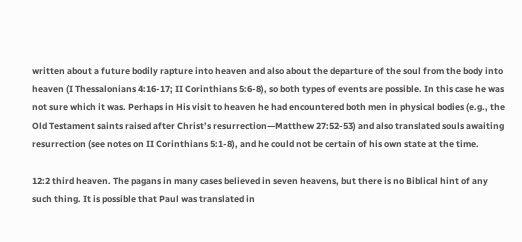written about a future bodily rapture into heaven and also about the departure of the soul from the body into heaven (I Thessalonians 4:16-17; II Corinthians 5:6-8), so both types of events are possible. In this case he was not sure which it was. Perhaps in His visit to heaven he had encountered both men in physical bodies (e.g., the Old Testament saints raised after Christ’s resurrection—Matthew 27:52-53) and also translated souls awaiting resurrection (see notes on II Corinthians 5:1-8), and he could not be certain of his own state at the time.

12:2 third heaven. The pagans in many cases believed in seven heavens, but there is no Biblical hint of any such thing. It is possible that Paul was translated in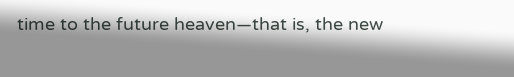time to the future heaven—that is, the new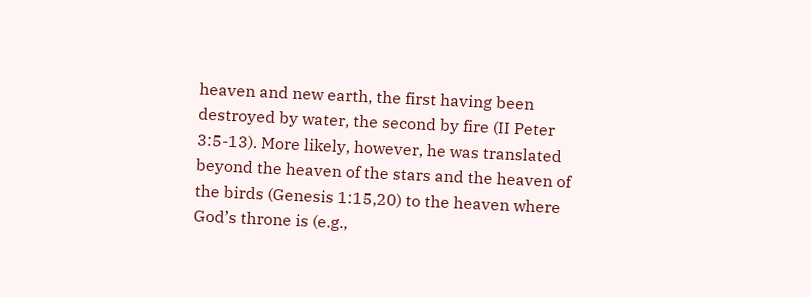heaven and new earth, the first having been destroyed by water, the second by fire (II Peter 3:5-13). More likely, however, he was translated beyond the heaven of the stars and the heaven of the birds (Genesis 1:15,20) to the heaven where God’s throne is (e.g.,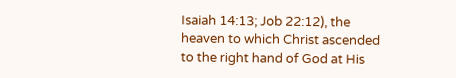Isaiah 14:13; Job 22:12), the heaven to which Christ ascended to the right hand of God at His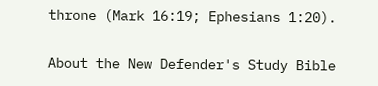throne (Mark 16:19; Ephesians 1:20).

About the New Defender's Study Bible